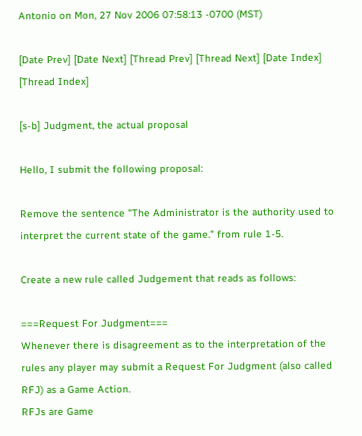Antonio on Mon, 27 Nov 2006 07:58:13 -0700 (MST)

[Date Prev] [Date Next] [Thread Prev] [Thread Next] [Date Index] [Thread Index]

[s-b] Judgment, the actual proposal

Hello, I submit the following proposal:

Remove the sentence "The Administrator is the authority used to interpret the current state of the game." from rule 1-5.

Create a new rule called Judgement that reads as follows:

===Request For Judgment===
Whenever there is disagreement as to the interpretation of the rules any player may submit a Request For Judgment (also called RFJ) as a Game Action.
RFJs are Game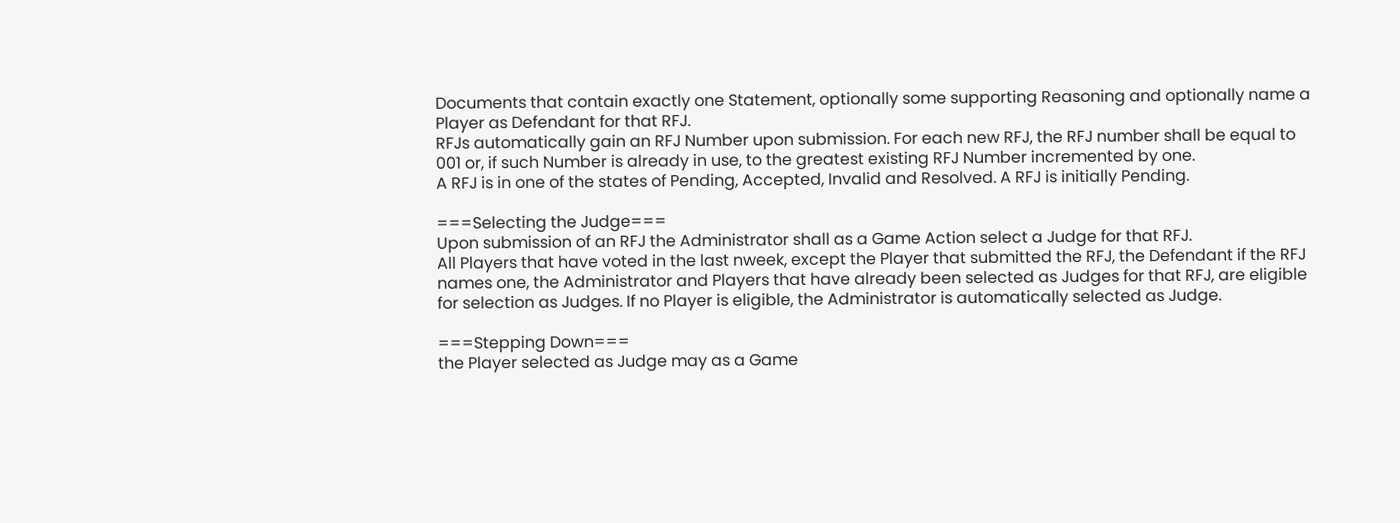Documents that contain exactly one Statement, optionally some supporting Reasoning and optionally name a Player as Defendant for that RFJ.
RFJs automatically gain an RFJ Number upon submission. For each new RFJ, the RFJ number shall be equal to 001 or, if such Number is already in use, to the greatest existing RFJ Number incremented by one.
A RFJ is in one of the states of Pending, Accepted, Invalid and Resolved. A RFJ is initially Pending.

===Selecting the Judge===
Upon submission of an RFJ the Administrator shall as a Game Action select a Judge for that RFJ.
All Players that have voted in the last nweek, except the Player that submitted the RFJ, the Defendant if the RFJ names one, the Administrator and Players that have already been selected as Judges for that RFJ, are eligible for selection as Judges. If no Player is eligible, the Administrator is automatically selected as Judge.

===Stepping Down===
the Player selected as Judge may as a Game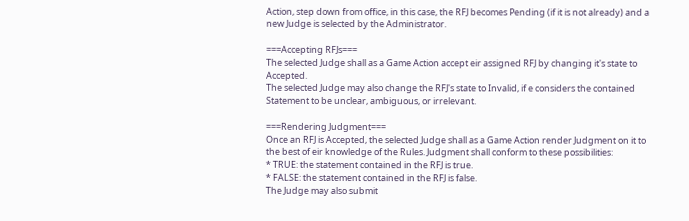Action, step down from office, in this case, the RFJ becomes Pending (if it is not already) and a new Judge is selected by the Administrator.

===Accepting RFJs===
The selected Judge shall as a Game Action accept eir assigned RFJ by changing it's state to Accepted.
The selected Judge may also change the RFJ's state to Invalid, if e considers the contained Statement to be unclear, ambiguous, or irrelevant.

===Rendering Judgment===
Once an RFJ is Accepted, the selected Judge shall as a Game Action render Judgment on it to the best of eir knowledge of the Rules. Judgment shall conform to these possibilities:
* TRUE: the statement contained in the RFJ is true.
* FALSE: the statement contained in the RFJ is false.
The Judge may also submit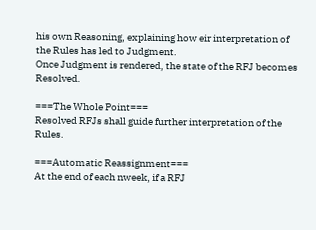his own Reasoning, explaining how eir interpretation of the Rules has led to Judgment.
Once Judgment is rendered, the state of the RFJ becomes Resolved.

===The Whole Point===
Resolved RFJs shall guide further interpretation of the Rules.

===Automatic Reassignment===
At the end of each nweek, if a RFJ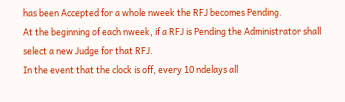has been Accepted for a whole nweek the RFJ becomes Pending.
At the beginning of each nweek, if a RFJ is Pending the Administrator shall select a new Judge for that RFJ.
In the event that the clock is off, every 10 ndelays all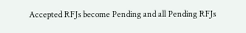Accepted RFJs become Pending and all Pending RFJs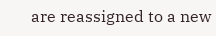are reassigned to a new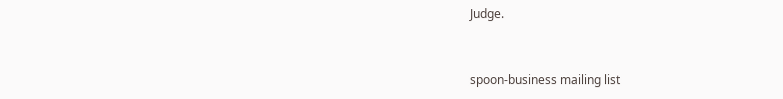Judge.


spoon-business mailing list